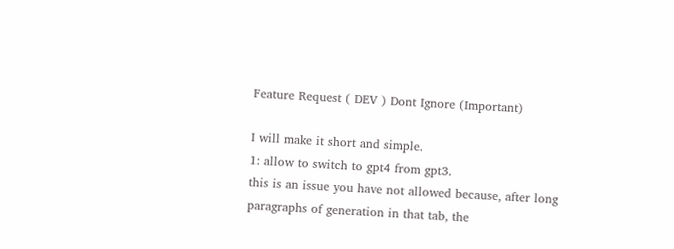Feature Request ( DEV ) Dont Ignore (Important)

I will make it short and simple.
1: allow to switch to gpt4 from gpt3.
this is an issue you have not allowed because, after long paragraphs of generation in that tab, the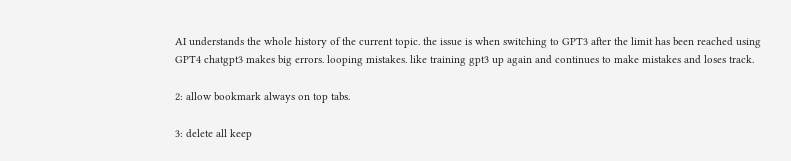AI understands the whole history of the current topic. the issue is when switching to GPT3 after the limit has been reached using GPT4 chatgpt3 makes big errors. looping mistakes. like training gpt3 up again and continues to make mistakes and loses track.

2: allow bookmark always on top tabs.

3: delete all keep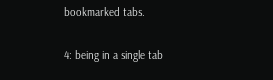bookmarked tabs.

4: being in a single tab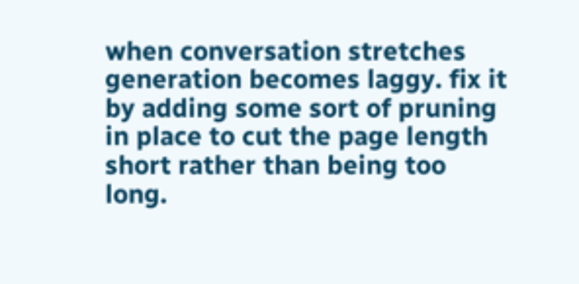when conversation stretches generation becomes laggy. fix it by adding some sort of pruning in place to cut the page length short rather than being too long.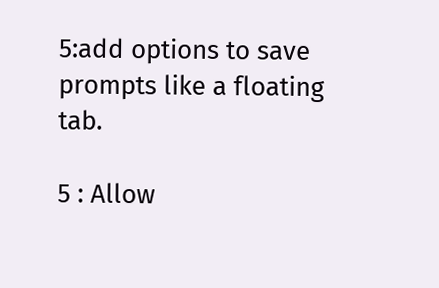5:add options to save prompts like a floating tab.

5 : Allow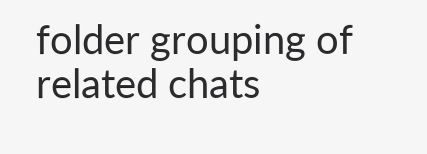folder grouping of related chats